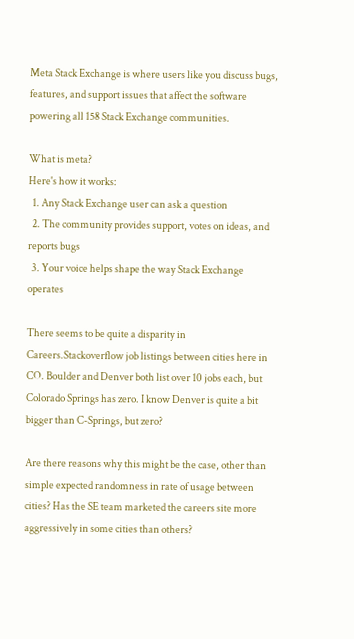Meta Stack Exchange is where users like you discuss bugs, features, and support issues that affect the software powering all 158 Stack Exchange communities.

What is meta?
Here's how it works:
  1. Any Stack Exchange user can ask a question
  2. The community provides support, votes on ideas, and reports bugs
  3. Your voice helps shape the way Stack Exchange operates

There seems to be quite a disparity in Careers.Stackoverflow job listings between cities here in CO. Boulder and Denver both list over 10 jobs each, but Colorado Springs has zero. I know Denver is quite a bit bigger than C-Springs, but zero?

Are there reasons why this might be the case, other than simple expected randomness in rate of usage between cities? Has the SE team marketed the careers site more aggressively in some cities than others?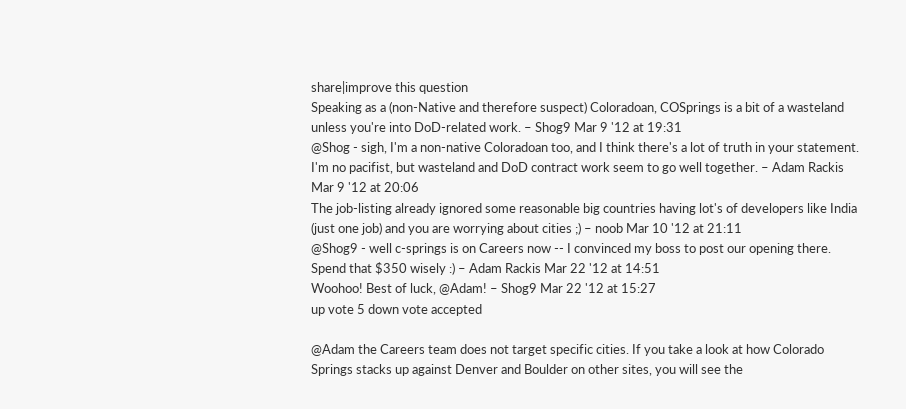share|improve this question
Speaking as a (non-Native and therefore suspect) Coloradoan, COSprings is a bit of a wasteland unless you're into DoD-related work. – Shog9 Mar 9 '12 at 19:31
@Shog - sigh, I'm a non-native Coloradoan too, and I think there's a lot of truth in your statement. I'm no pacifist, but wasteland and DoD contract work seem to go well together. – Adam Rackis Mar 9 '12 at 20:06
The job-listing already ignored some reasonable big countries having lot's of developers like India (just one job) and you are worrying about cities ;) – noob Mar 10 '12 at 21:11
@Shog9 - well c-springs is on Careers now -- I convinced my boss to post our opening there. Spend that $350 wisely :) – Adam Rackis Mar 22 '12 at 14:51
Woohoo! Best of luck, @Adam! – Shog9 Mar 22 '12 at 15:27
up vote 5 down vote accepted

@Adam the Careers team does not target specific cities. If you take a look at how Colorado Springs stacks up against Denver and Boulder on other sites, you will see the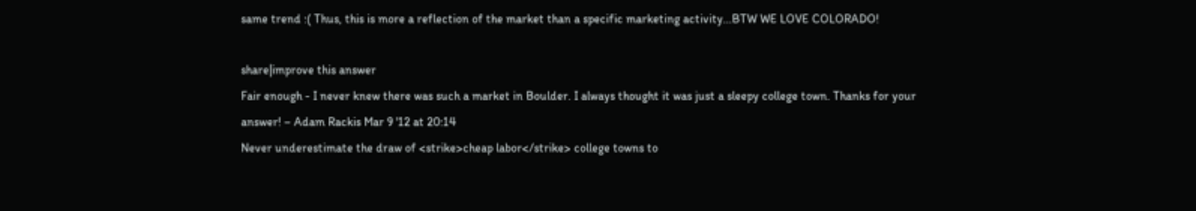same trend :( Thus, this is more a reflection of the market than a specific marketing activity...BTW WE LOVE COLORADO!

share|improve this answer
Fair enough - I never knew there was such a market in Boulder. I always thought it was just a sleepy college town. Thanks for your answer! – Adam Rackis Mar 9 '12 at 20:14
Never underestimate the draw of <strike>cheap labor</strike> college towns to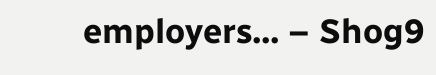employers... – Shog9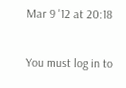Mar 9 '12 at 20:18

You must log in to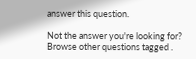answer this question.

Not the answer you're looking for? Browse other questions tagged .